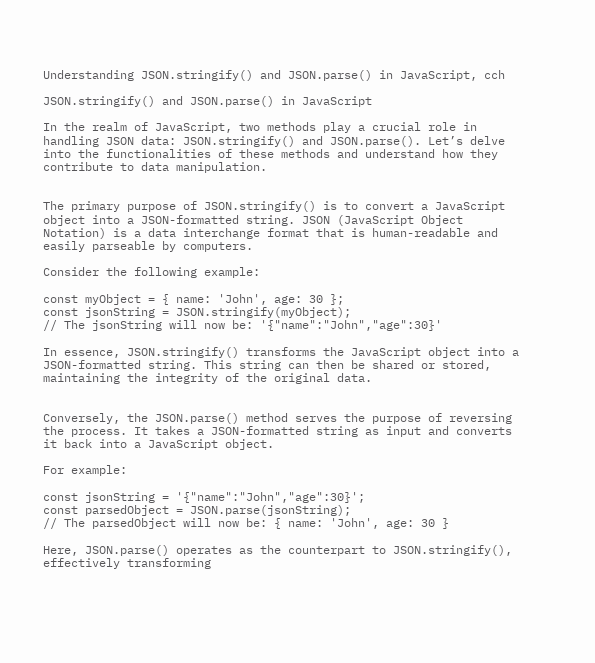Understanding JSON.stringify() and JSON.parse() in JavaScript, cch

JSON.stringify() and JSON.parse() in JavaScript

In the realm of JavaScript, two methods play a crucial role in handling JSON data: JSON.stringify() and JSON.parse(). Let’s delve into the functionalities of these methods and understand how they contribute to data manipulation.


The primary purpose of JSON.stringify() is to convert a JavaScript object into a JSON-formatted string. JSON (JavaScript Object Notation) is a data interchange format that is human-readable and easily parseable by computers.

Consider the following example:

const myObject = { name: 'John', age: 30 };
const jsonString = JSON.stringify(myObject);
// The jsonString will now be: '{"name":"John","age":30}'

In essence, JSON.stringify() transforms the JavaScript object into a JSON-formatted string. This string can then be shared or stored, maintaining the integrity of the original data.


Conversely, the JSON.parse() method serves the purpose of reversing the process. It takes a JSON-formatted string as input and converts it back into a JavaScript object.

For example:

const jsonString = '{"name":"John","age":30}';
const parsedObject = JSON.parse(jsonString);
// The parsedObject will now be: { name: 'John', age: 30 }

Here, JSON.parse() operates as the counterpart to JSON.stringify(), effectively transforming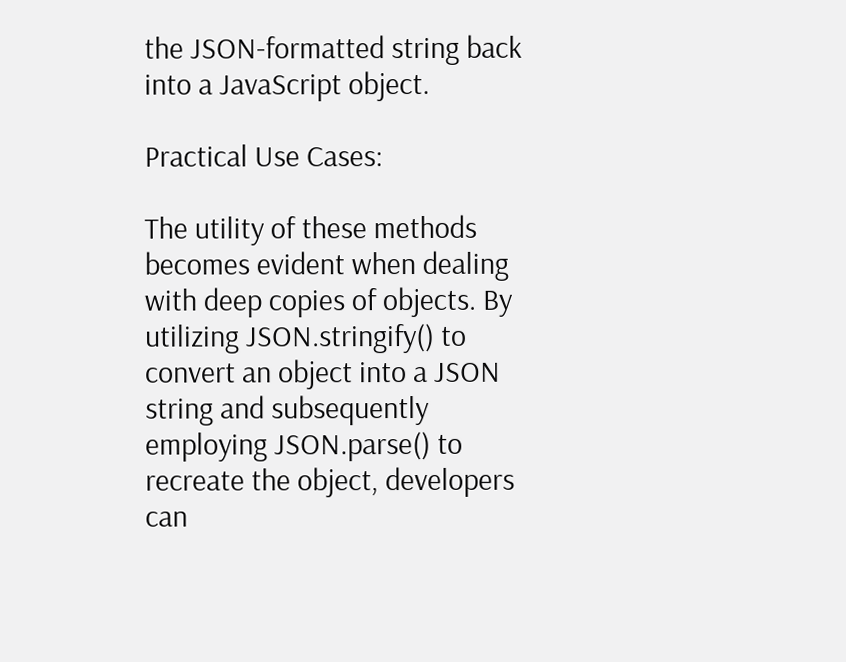the JSON-formatted string back into a JavaScript object.

Practical Use Cases:

The utility of these methods becomes evident when dealing with deep copies of objects. By utilizing JSON.stringify() to convert an object into a JSON string and subsequently employing JSON.parse() to recreate the object, developers can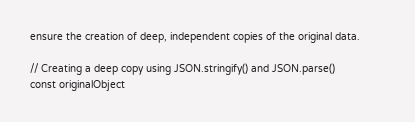ensure the creation of deep, independent copies of the original data.

// Creating a deep copy using JSON.stringify() and JSON.parse()
const originalObject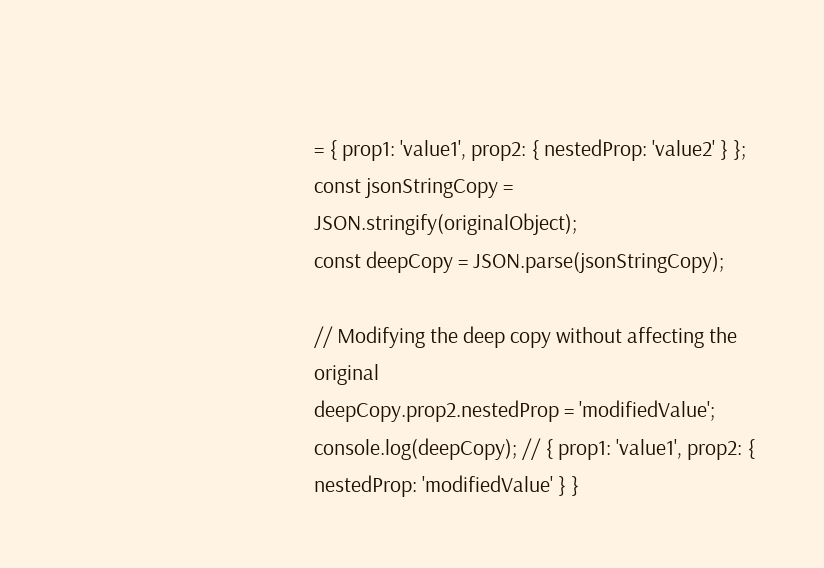= { prop1: 'value1', prop2: { nestedProp: 'value2' } };
const jsonStringCopy = JSON.stringify(originalObject);
const deepCopy = JSON.parse(jsonStringCopy);

// Modifying the deep copy without affecting the original
deepCopy.prop2.nestedProp = 'modifiedValue';
console.log(deepCopy); // { prop1: 'value1', prop2: { nestedProp: 'modifiedValue' } }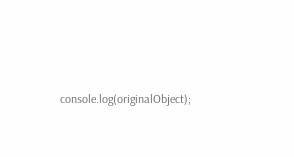console.log(originalObject);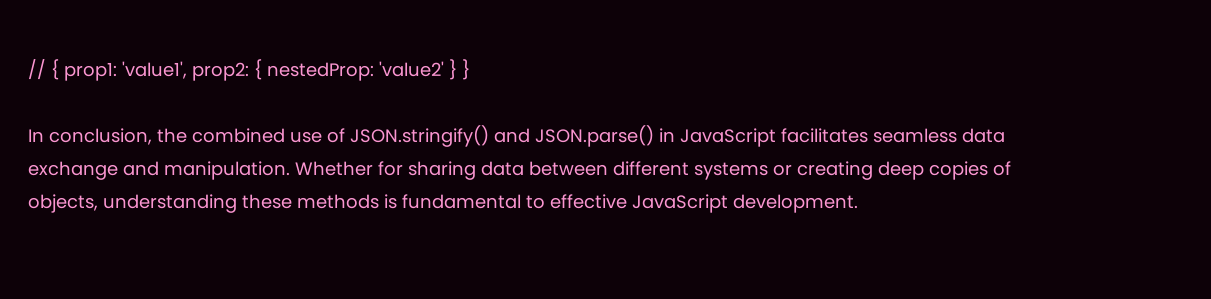// { prop1: 'value1', prop2: { nestedProp: 'value2' } }

In conclusion, the combined use of JSON.stringify() and JSON.parse() in JavaScript facilitates seamless data exchange and manipulation. Whether for sharing data between different systems or creating deep copies of objects, understanding these methods is fundamental to effective JavaScript development.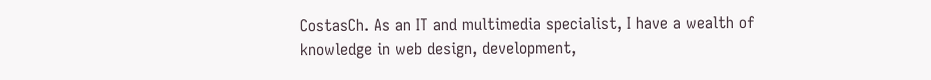CostasCh. As an IT and multimedia specialist, I have a wealth of knowledge in web design, development,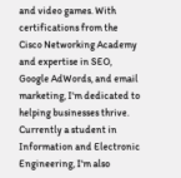and video games. With certifications from the Cisco Networking Academy and expertise in SEO, Google AdWords, and email marketing, I'm dedicated to helping businesses thrive. Currently a student in Information and Electronic Engineering, I'm also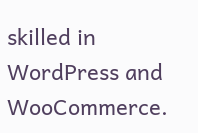skilled in WordPress and WooCommerce.